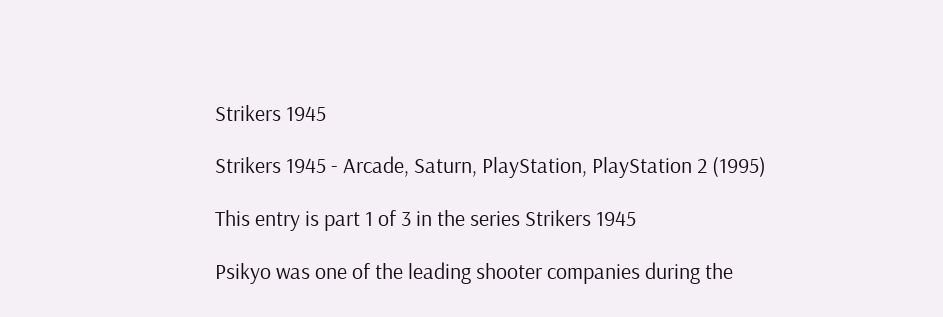Strikers 1945

Strikers 1945 - Arcade, Saturn, PlayStation, PlayStation 2 (1995)

This entry is part 1 of 3 in the series Strikers 1945

Psikyo was one of the leading shooter companies during the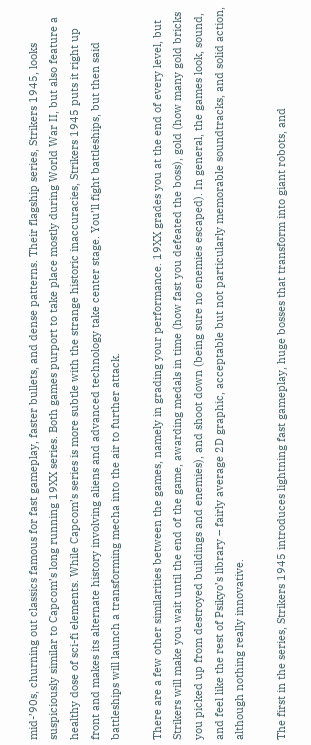mid-’90s, churning out classics famous for fast gameplay, faster bullets, and dense patterns. Their flagship series, Strikers 1945, looks suspiciously similar to Capcom’s long running 19XX series. Both games purport to take place mostly during World War II, but also feature a healthy dose of sci-fi elements. While Capcom’s series is more subtle with the strange historic inaccuracies, Strikers 1945 puts it right up front and makes its alternate history involving aliens and advanced technology take center stage. You’ll fight battleships, but then said battleships will launch a transforming mecha into the air to further attack.

There are a few other similarities between the games, namely in grading your performance. 19XX grades you at the end of every level, but Strikers will make you wait until the end of the game, awarding medals in time (how fast you defeated the boss), gold (how many gold bricks you picked up from destroyed buildings and enemies), and shoot down (being sure no enemies escaped). In general, the games look, sound, and feel like the rest of Psikyo’s library – fairly average 2D graphic, acceptable but not particularly memorable soundtracks, and solid action, although nothing really innovative.

The first in the series, Strikers 1945 introduces lightning fast gameplay, huge bosses that transform into giant robots, and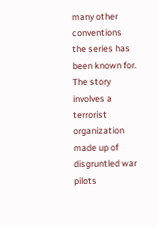many other conventions the series has been known for. The story involves a terrorist organization made up of disgruntled war pilots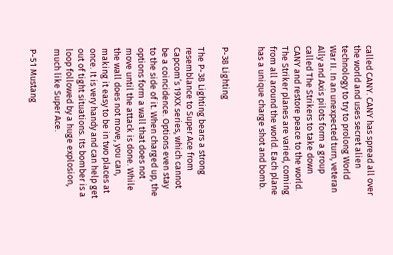called CANY. CANY has spread all over the world and uses secret alien technology to try to prolong World War II. In an unexpected turn, veteran Ally and Axis pilots form a group called The Strikers to take down CANY and restore peace to the world. The Striker planes are varied, coming from all around the world. Each plane has a unique charge shot and bomb.


P-38 Lighting

The P-38 Lighting bears a strong resemblance to Super Ace from Capcom’s 19XX series, which cannot be a coincidence. Options even stay to the side of it. When charged up, the options form a wall that does not move until the attack is done. While the wall does not move, you can, making it easy to be in two places at once. It is very handy and can help get out of tight situations. Its bomber is a loop followed by a huge explosion, much like Super Ace.

P-51 Mustang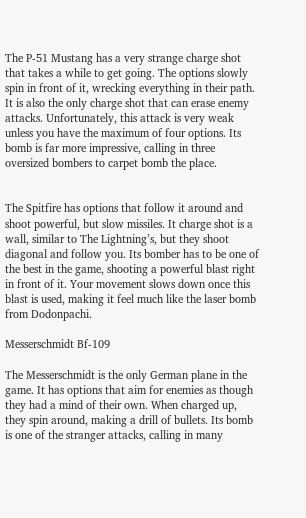The P-51 Mustang has a very strange charge shot that takes a while to get going. The options slowly spin in front of it, wrecking everything in their path. It is also the only charge shot that can erase enemy attacks. Unfortunately, this attack is very weak unless you have the maximum of four options. Its bomb is far more impressive, calling in three oversized bombers to carpet bomb the place.


The Spitfire has options that follow it around and shoot powerful, but slow missiles. It charge shot is a wall, similar to The Lightning’s, but they shoot diagonal and follow you. Its bomber has to be one of the best in the game, shooting a powerful blast right in front of it. Your movement slows down once this blast is used, making it feel much like the laser bomb from Dodonpachi.

Messerschmidt Bf-109

The Messerschmidt is the only German plane in the game. It has options that aim for enemies as though they had a mind of their own. When charged up, they spin around, making a drill of bullets. Its bomb is one of the stranger attacks, calling in many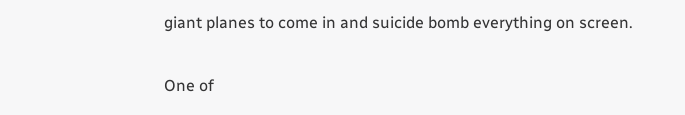giant planes to come in and suicide bomb everything on screen.


One of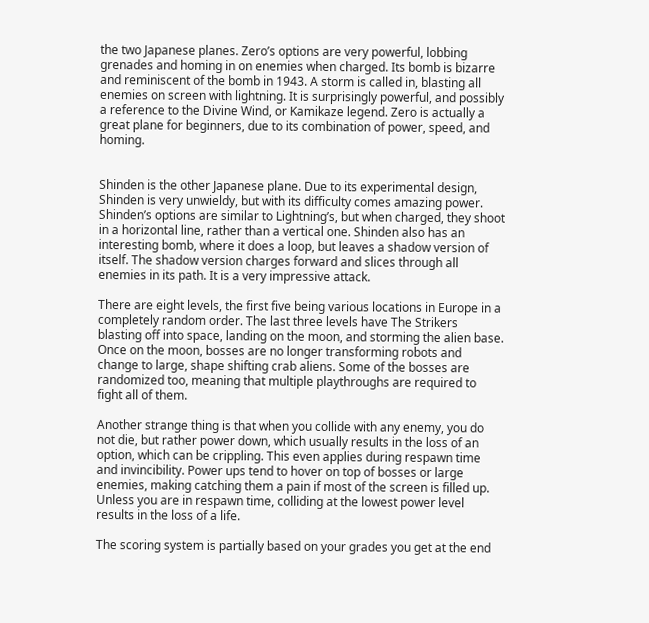the two Japanese planes. Zero’s options are very powerful, lobbing grenades and homing in on enemies when charged. Its bomb is bizarre and reminiscent of the bomb in 1943. A storm is called in, blasting all enemies on screen with lightning. It is surprisingly powerful, and possibly a reference to the Divine Wind, or Kamikaze legend. Zero is actually a great plane for beginners, due to its combination of power, speed, and homing.


Shinden is the other Japanese plane. Due to its experimental design, Shinden is very unwieldy, but with its difficulty comes amazing power. Shinden’s options are similar to Lightning’s, but when charged, they shoot in a horizontal line, rather than a vertical one. Shinden also has an interesting bomb, where it does a loop, but leaves a shadow version of itself. The shadow version charges forward and slices through all enemies in its path. It is a very impressive attack.

There are eight levels, the first five being various locations in Europe in a completely random order. The last three levels have The Strikers blasting off into space, landing on the moon, and storming the alien base. Once on the moon, bosses are no longer transforming robots and change to large, shape shifting crab aliens. Some of the bosses are randomized too, meaning that multiple playthroughs are required to fight all of them.

Another strange thing is that when you collide with any enemy, you do not die, but rather power down, which usually results in the loss of an option, which can be crippling. This even applies during respawn time and invincibility. Power ups tend to hover on top of bosses or large enemies, making catching them a pain if most of the screen is filled up. Unless you are in respawn time, colliding at the lowest power level results in the loss of a life.

The scoring system is partially based on your grades you get at the end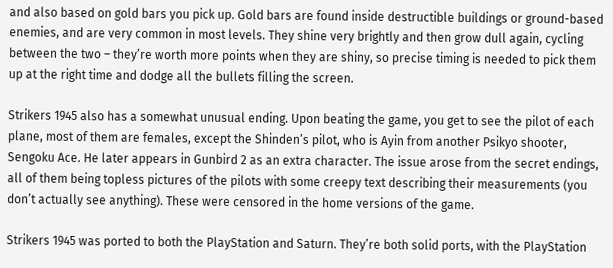and also based on gold bars you pick up. Gold bars are found inside destructible buildings or ground-based enemies, and are very common in most levels. They shine very brightly and then grow dull again, cycling between the two – they’re worth more points when they are shiny, so precise timing is needed to pick them up at the right time and dodge all the bullets filling the screen.

Strikers 1945 also has a somewhat unusual ending. Upon beating the game, you get to see the pilot of each plane, most of them are females, except the Shinden’s pilot, who is Ayin from another Psikyo shooter, Sengoku Ace. He later appears in Gunbird 2 as an extra character. The issue arose from the secret endings, all of them being topless pictures of the pilots with some creepy text describing their measurements (you don’t actually see anything). These were censored in the home versions of the game.

Strikers 1945 was ported to both the PlayStation and Saturn. They’re both solid ports, with the PlayStation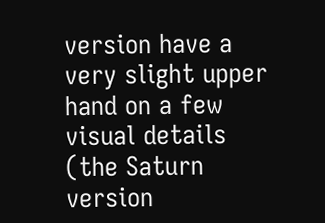version have a very slight upper hand on a few visual details (the Saturn version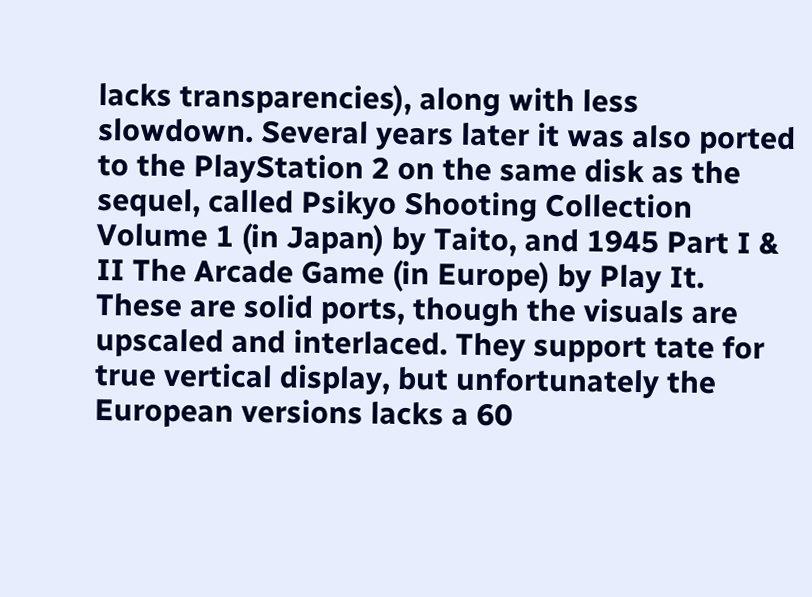lacks transparencies), along with less slowdown. Several years later it was also ported to the PlayStation 2 on the same disk as the sequel, called Psikyo Shooting Collection Volume 1 (in Japan) by Taito, and 1945 Part I & II The Arcade Game (in Europe) by Play It. These are solid ports, though the visuals are upscaled and interlaced. They support tate for true vertical display, but unfortunately the European versions lacks a 60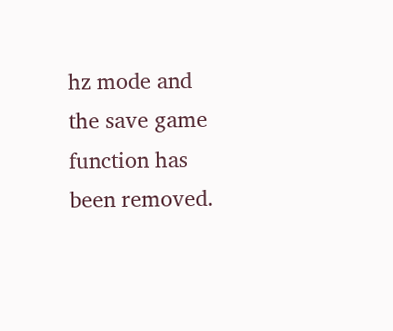hz mode and the save game function has been removed.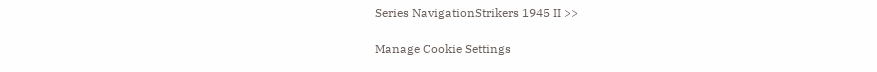Series NavigationStrikers 1945 II >>

Manage Cookie Settings